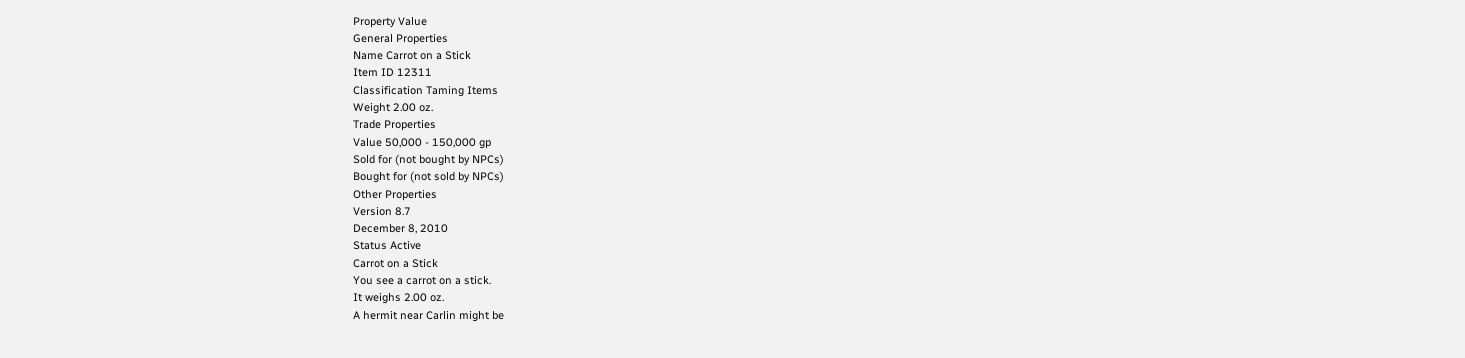Property Value
General Properties
Name Carrot on a Stick
Item ID 12311
Classification Taming Items
Weight 2.00 oz.
Trade Properties
Value 50,000 - 150,000 gp
Sold for (not bought by NPCs)
Bought for (not sold by NPCs)
Other Properties
Version 8.7
December 8, 2010
Status Active
Carrot on a Stick
You see a carrot on a stick.
It weighs 2.00 oz.
A hermit near Carlin might be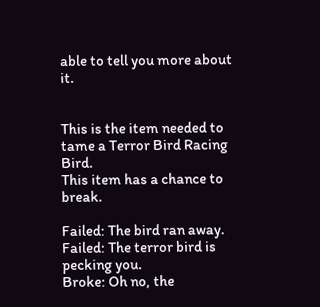able to tell you more about it.


This is the item needed to tame a Terror Bird Racing Bird.
This item has a chance to break.

Failed: The bird ran away.
Failed: The terror bird is pecking you.
Broke: Oh no, the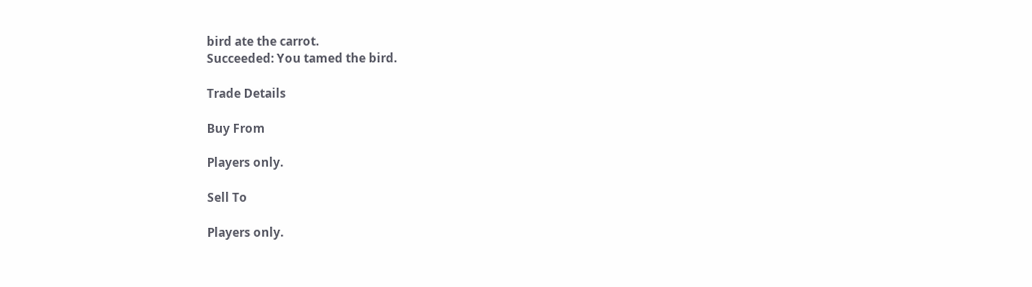bird ate the carrot.
Succeeded: You tamed the bird.

Trade Details

Buy From

Players only.

Sell To

Players only.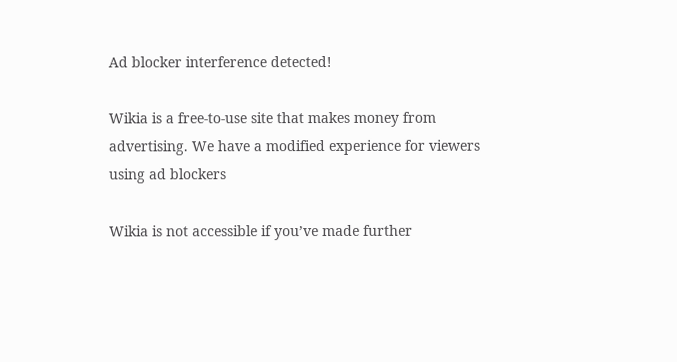Ad blocker interference detected!

Wikia is a free-to-use site that makes money from advertising. We have a modified experience for viewers using ad blockers

Wikia is not accessible if you’ve made further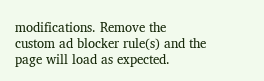modifications. Remove the custom ad blocker rule(s) and the page will load as expected.